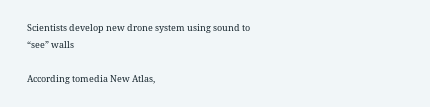Scientists develop new drone system using sound to “see” walls

According tomedia New Atlas,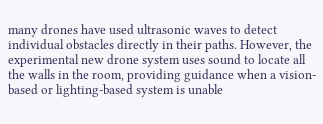many drones have used ultrasonic waves to detect individual obstacles directly in their paths. However, the experimental new drone system uses sound to locate all the walls in the room, providing guidance when a vision-based or lighting-based system is unable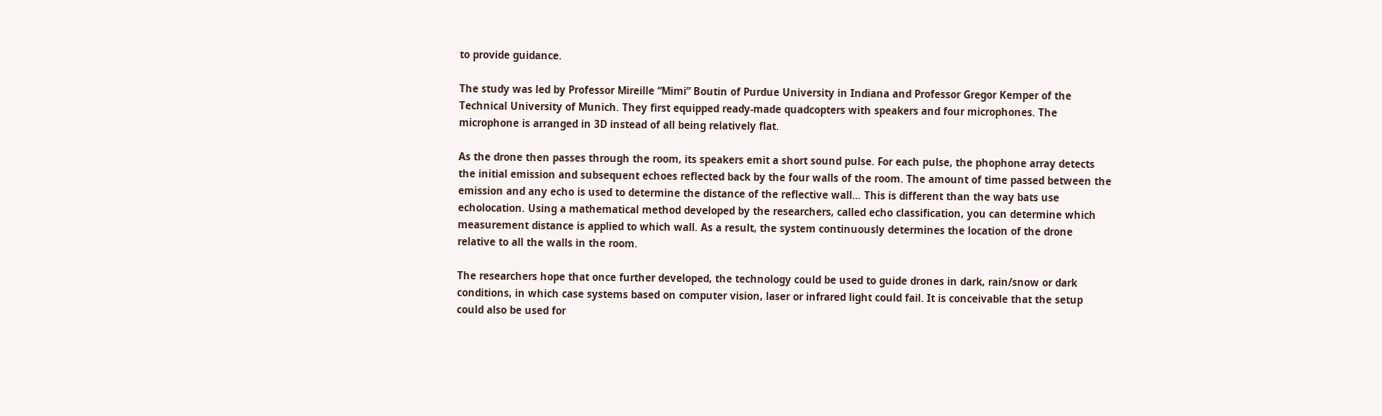to provide guidance.

The study was led by Professor Mireille “Mimi” Boutin of Purdue University in Indiana and Professor Gregor Kemper of the Technical University of Munich. They first equipped ready-made quadcopters with speakers and four microphones. The microphone is arranged in 3D instead of all being relatively flat.

As the drone then passes through the room, its speakers emit a short sound pulse. For each pulse, the phophone array detects the initial emission and subsequent echoes reflected back by the four walls of the room. The amount of time passed between the emission and any echo is used to determine the distance of the reflective wall… This is different than the way bats use echolocation. Using a mathematical method developed by the researchers, called echo classification, you can determine which measurement distance is applied to which wall. As a result, the system continuously determines the location of the drone relative to all the walls in the room.

The researchers hope that once further developed, the technology could be used to guide drones in dark, rain/snow or dark conditions, in which case systems based on computer vision, laser or infrared light could fail. It is conceivable that the setup could also be used for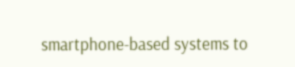smartphone-based systems to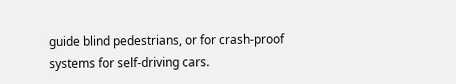guide blind pedestrians, or for crash-proof systems for self-driving cars.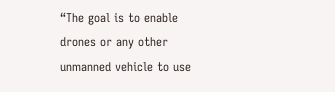“The goal is to enable drones or any other unmanned vehicle to use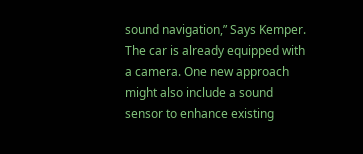sound navigation,” Says Kemper. The car is already equipped with a camera. One new approach might also include a sound sensor to enhance existing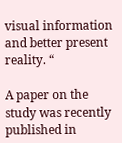visual information and better present reality. “

A paper on the study was recently published in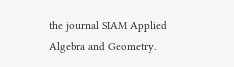the journal SIAM Applied Algebra and Geometry.